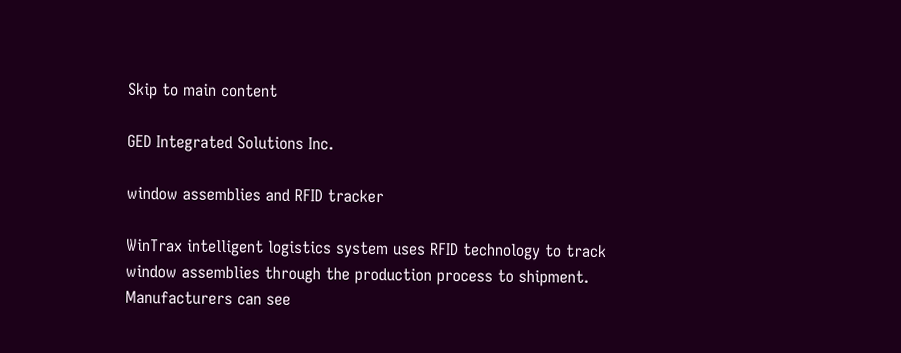Skip to main content

GED Integrated Solutions Inc.

window assemblies and RFID tracker

WinTrax intelligent logistics system uses RFID technology to track window assemblies through the production process to shipment. Manufacturers can see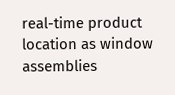real-time product location as window assemblies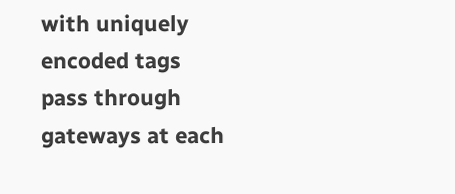with uniquely encoded tags pass through gateways at each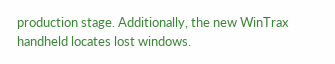production stage. Additionally, the new WinTrax handheld locates lost windows.